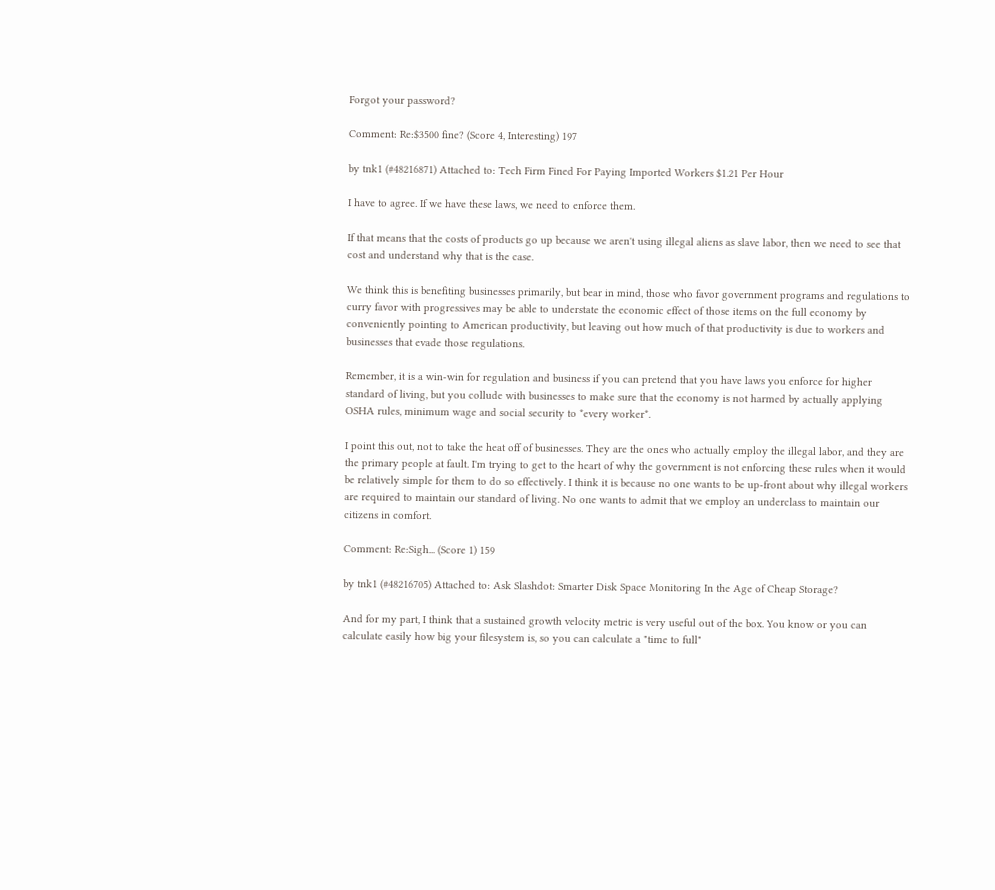Forgot your password?

Comment: Re:$3500 fine? (Score 4, Interesting) 197

by tnk1 (#48216871) Attached to: Tech Firm Fined For Paying Imported Workers $1.21 Per Hour

I have to agree. If we have these laws, we need to enforce them.

If that means that the costs of products go up because we aren't using illegal aliens as slave labor, then we need to see that cost and understand why that is the case.

We think this is benefiting businesses primarily, but bear in mind, those who favor government programs and regulations to curry favor with progressives may be able to understate the economic effect of those items on the full economy by conveniently pointing to American productivity, but leaving out how much of that productivity is due to workers and businesses that evade those regulations.

Remember, it is a win-win for regulation and business if you can pretend that you have laws you enforce for higher standard of living, but you collude with businesses to make sure that the economy is not harmed by actually applying OSHA rules, minimum wage and social security to *every worker*.

I point this out, not to take the heat off of businesses. They are the ones who actually employ the illegal labor, and they are the primary people at fault. I'm trying to get to the heart of why the government is not enforcing these rules when it would be relatively simple for them to do so effectively. I think it is because no one wants to be up-front about why illegal workers are required to maintain our standard of living. No one wants to admit that we employ an underclass to maintain our citizens in comfort.

Comment: Re:Sigh... (Score 1) 159

by tnk1 (#48216705) Attached to: Ask Slashdot: Smarter Disk Space Monitoring In the Age of Cheap Storage?

And for my part, I think that a sustained growth velocity metric is very useful out of the box. You know or you can calculate easily how big your filesystem is, so you can calculate a "time to full"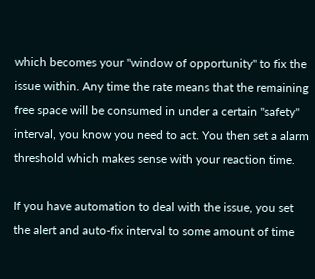which becomes your "window of opportunity" to fix the issue within. Any time the rate means that the remaining free space will be consumed in under a certain "safety" interval, you know you need to act. You then set a alarm threshold which makes sense with your reaction time.

If you have automation to deal with the issue, you set the alert and auto-fix interval to some amount of time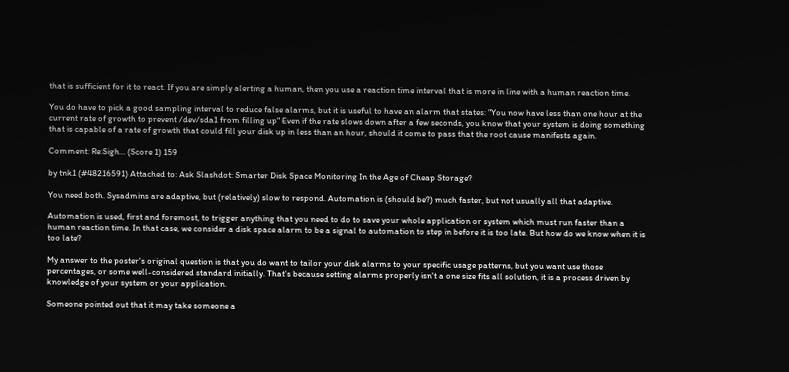that is sufficient for it to react. If you are simply alerting a human, then you use a reaction time interval that is more in line with a human reaction time.

You do have to pick a good sampling interval to reduce false alarms, but it is useful to have an alarm that states: "You now have less than one hour at the current rate of growth to prevent /dev/sda1 from filling up" Even if the rate slows down after a few seconds, you know that your system is doing something that is capable of a rate of growth that could fill your disk up in less than an hour, should it come to pass that the root cause manifests again.

Comment: Re:Sigh... (Score 1) 159

by tnk1 (#48216591) Attached to: Ask Slashdot: Smarter Disk Space Monitoring In the Age of Cheap Storage?

You need both. Sysadmins are adaptive, but (relatively) slow to respond. Automation is (should be?) much faster, but not usually all that adaptive.

Automation is used, first and foremost, to trigger anything that you need to do to save your whole application or system which must run faster than a human reaction time. In that case, we consider a disk space alarm to be a signal to automation to step in before it is too late. But how do we know when it is too late?

My answer to the poster's original question is that you do want to tailor your disk alarms to your specific usage patterns, but you want use those percentages, or some well-considered standard initially. That's because setting alarms properly isn't a one size fits all solution, it is a process driven by knowledge of your system or your application.

Someone pointed out that it may take someone a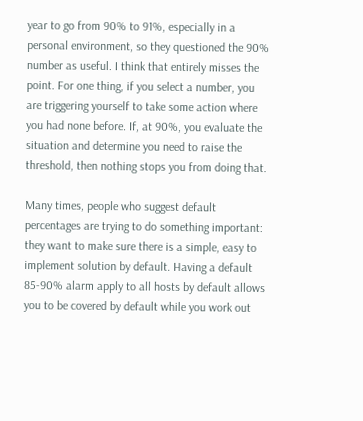year to go from 90% to 91%, especially in a personal environment, so they questioned the 90% number as useful. I think that entirely misses the point. For one thing, if you select a number, you are triggering yourself to take some action where you had none before. If, at 90%, you evaluate the situation and determine you need to raise the threshold, then nothing stops you from doing that.

Many times, people who suggest default percentages are trying to do something important: they want to make sure there is a simple, easy to implement solution by default. Having a default 85-90% alarm apply to all hosts by default allows you to be covered by default while you work out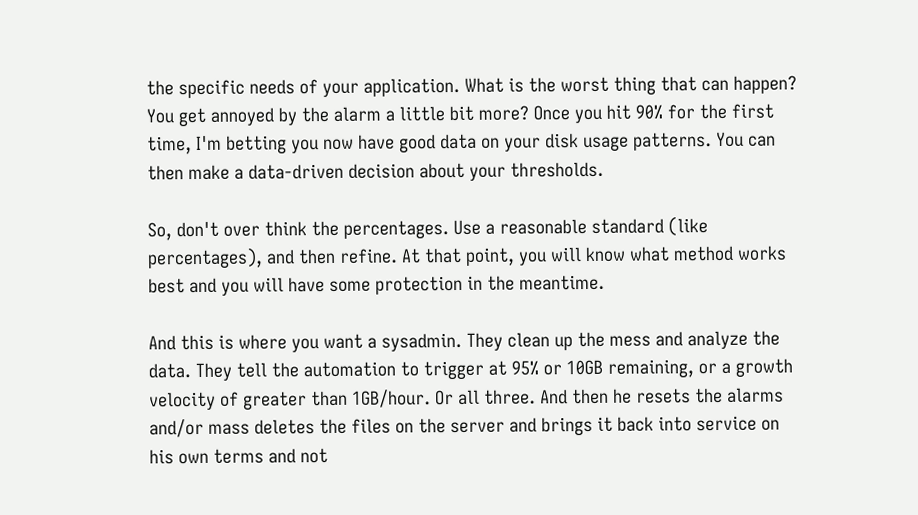the specific needs of your application. What is the worst thing that can happen? You get annoyed by the alarm a little bit more? Once you hit 90% for the first time, I'm betting you now have good data on your disk usage patterns. You can then make a data-driven decision about your thresholds.

So, don't over think the percentages. Use a reasonable standard (like percentages), and then refine. At that point, you will know what method works best and you will have some protection in the meantime.

And this is where you want a sysadmin. They clean up the mess and analyze the data. They tell the automation to trigger at 95% or 10GB remaining, or a growth velocity of greater than 1GB/hour. Or all three. And then he resets the alarms and/or mass deletes the files on the server and brings it back into service on his own terms and not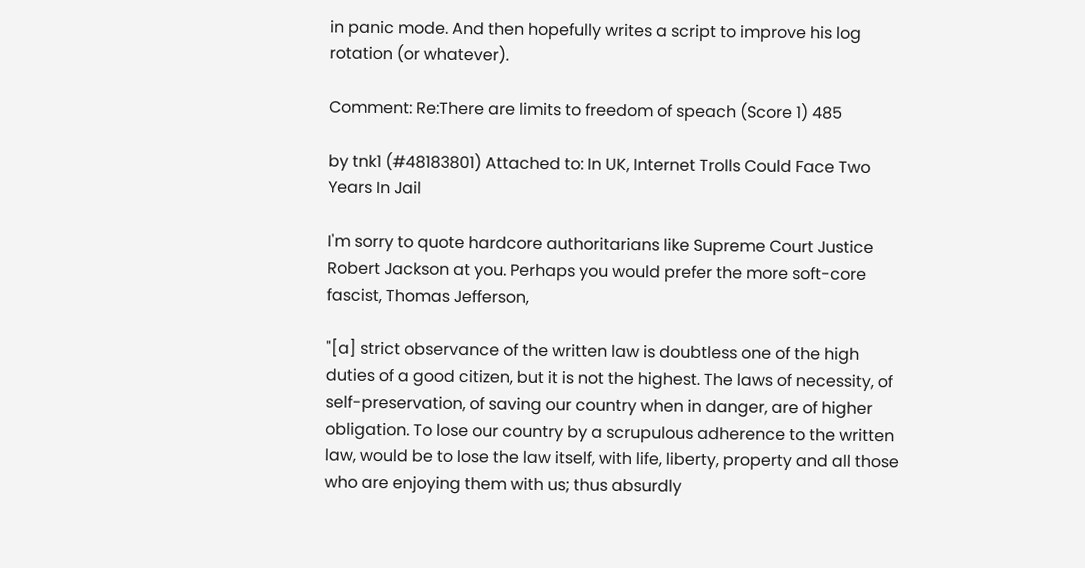in panic mode. And then hopefully writes a script to improve his log rotation (or whatever).

Comment: Re:There are limits to freedom of speach (Score 1) 485

by tnk1 (#48183801) Attached to: In UK, Internet Trolls Could Face Two Years In Jail

I'm sorry to quote hardcore authoritarians like Supreme Court Justice Robert Jackson at you. Perhaps you would prefer the more soft-core fascist, Thomas Jefferson,

"[a] strict observance of the written law is doubtless one of the high duties of a good citizen, but it is not the highest. The laws of necessity, of self-preservation, of saving our country when in danger, are of higher obligation. To lose our country by a scrupulous adherence to the written law, would be to lose the law itself, with life, liberty, property and all those who are enjoying them with us; thus absurdly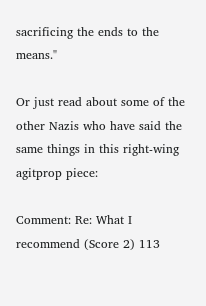sacrificing the ends to the means."

Or just read about some of the other Nazis who have said the same things in this right-wing agitprop piece:

Comment: Re: What I recommend (Score 2) 113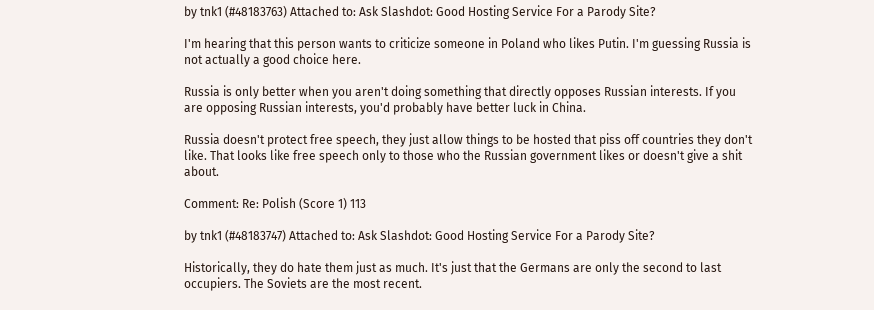by tnk1 (#48183763) Attached to: Ask Slashdot: Good Hosting Service For a Parody Site?

I'm hearing that this person wants to criticize someone in Poland who likes Putin. I'm guessing Russia is not actually a good choice here.

Russia is only better when you aren't doing something that directly opposes Russian interests. If you are opposing Russian interests, you'd probably have better luck in China.

Russia doesn't protect free speech, they just allow things to be hosted that piss off countries they don't like. That looks like free speech only to those who the Russian government likes or doesn't give a shit about.

Comment: Re: Polish (Score 1) 113

by tnk1 (#48183747) Attached to: Ask Slashdot: Good Hosting Service For a Parody Site?

Historically, they do hate them just as much. It's just that the Germans are only the second to last occupiers. The Soviets are the most recent.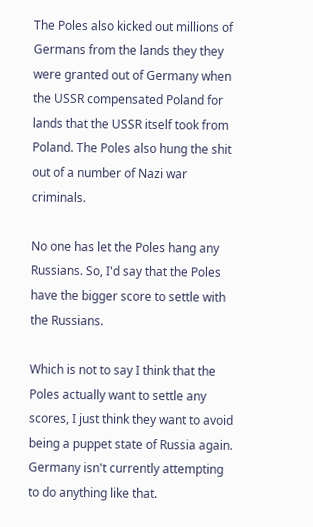The Poles also kicked out millions of Germans from the lands they they were granted out of Germany when the USSR compensated Poland for lands that the USSR itself took from Poland. The Poles also hung the shit out of a number of Nazi war criminals.

No one has let the Poles hang any Russians. So, I'd say that the Poles have the bigger score to settle with the Russians.

Which is not to say I think that the Poles actually want to settle any scores, I just think they want to avoid being a puppet state of Russia again. Germany isn't currently attempting to do anything like that.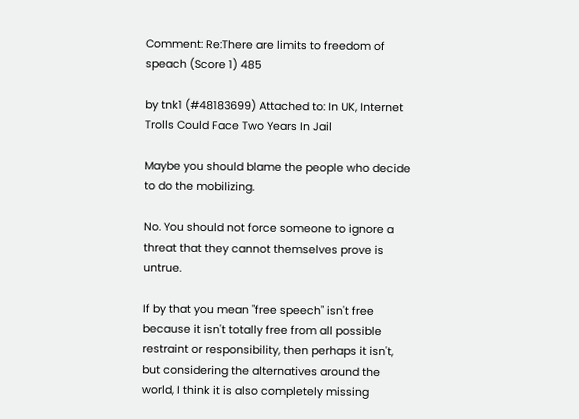Comment: Re:There are limits to freedom of speach (Score 1) 485

by tnk1 (#48183699) Attached to: In UK, Internet Trolls Could Face Two Years In Jail

Maybe you should blame the people who decide to do the mobilizing.

No. You should not force someone to ignore a threat that they cannot themselves prove is untrue.

If by that you mean "free speech" isn't free because it isn't totally free from all possible restraint or responsibility, then perhaps it isn't, but considering the alternatives around the world, I think it is also completely missing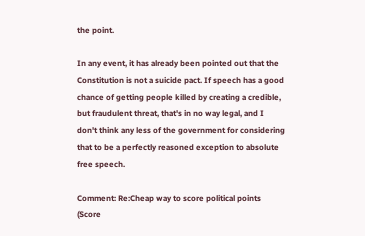the point.

In any event, it has already been pointed out that the Constitution is not a suicide pact. If speech has a good chance of getting people killed by creating a credible, but fraudulent threat, that's in no way legal, and I don't think any less of the government for considering that to be a perfectly reasoned exception to absolute free speech.

Comment: Re:Cheap way to score political points (Score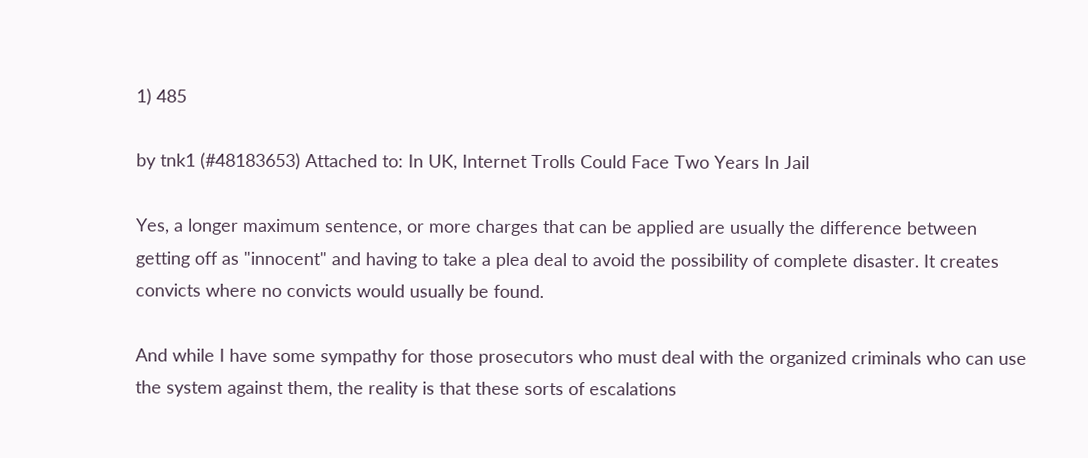1) 485

by tnk1 (#48183653) Attached to: In UK, Internet Trolls Could Face Two Years In Jail

Yes, a longer maximum sentence, or more charges that can be applied are usually the difference between getting off as "innocent" and having to take a plea deal to avoid the possibility of complete disaster. It creates convicts where no convicts would usually be found.

And while I have some sympathy for those prosecutors who must deal with the organized criminals who can use the system against them, the reality is that these sorts of escalations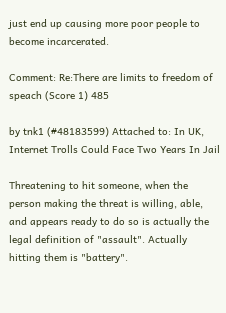just end up causing more poor people to become incarcerated.

Comment: Re:There are limits to freedom of speach (Score 1) 485

by tnk1 (#48183599) Attached to: In UK, Internet Trolls Could Face Two Years In Jail

Threatening to hit someone, when the person making the threat is willing, able, and appears ready to do so is actually the legal definition of "assault". Actually hitting them is "battery".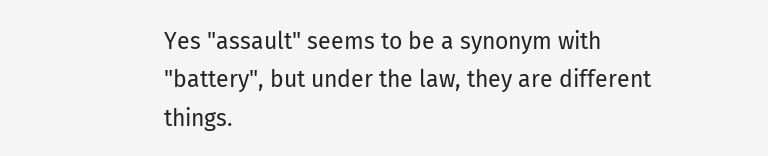Yes "assault" seems to be a synonym with "battery", but under the law, they are different things.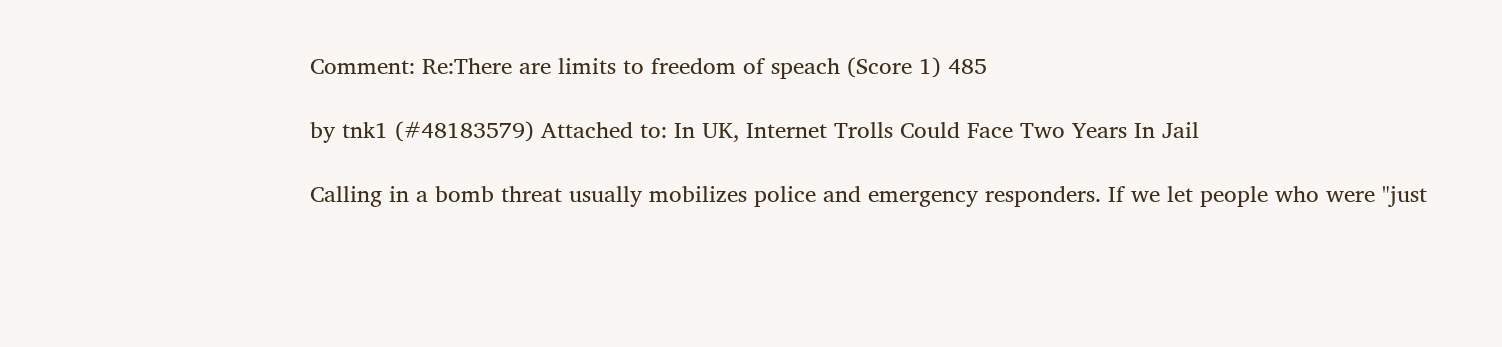Comment: Re:There are limits to freedom of speach (Score 1) 485

by tnk1 (#48183579) Attached to: In UK, Internet Trolls Could Face Two Years In Jail

Calling in a bomb threat usually mobilizes police and emergency responders. If we let people who were "just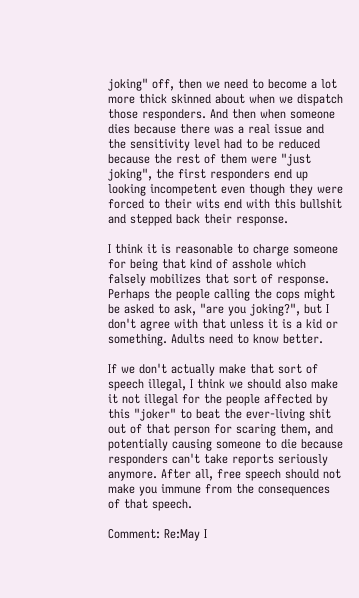joking" off, then we need to become a lot more thick skinned about when we dispatch those responders. And then when someone dies because there was a real issue and the sensitivity level had to be reduced because the rest of them were "just joking", the first responders end up looking incompetent even though they were forced to their wits end with this bullshit and stepped back their response.

I think it is reasonable to charge someone for being that kind of asshole which falsely mobilizes that sort of response. Perhaps the people calling the cops might be asked to ask, "are you joking?", but I don't agree with that unless it is a kid or something. Adults need to know better.

If we don't actually make that sort of speech illegal, I think we should also make it not illegal for the people affected by this "joker" to beat the ever-living shit out of that person for scaring them, and potentially causing someone to die because responders can't take reports seriously anymore. After all, free speech should not make you immune from the consequences of that speech.

Comment: Re:May I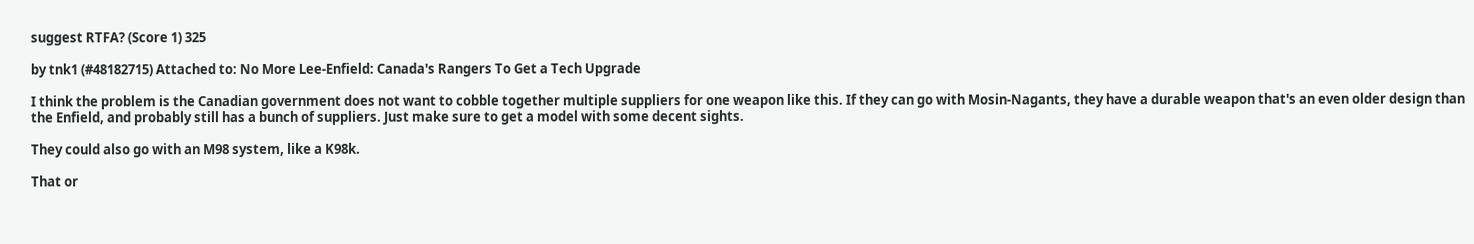suggest RTFA? (Score 1) 325

by tnk1 (#48182715) Attached to: No More Lee-Enfield: Canada's Rangers To Get a Tech Upgrade

I think the problem is the Canadian government does not want to cobble together multiple suppliers for one weapon like this. If they can go with Mosin-Nagants, they have a durable weapon that's an even older design than the Enfield, and probably still has a bunch of suppliers. Just make sure to get a model with some decent sights.

They could also go with an M98 system, like a K98k.

That or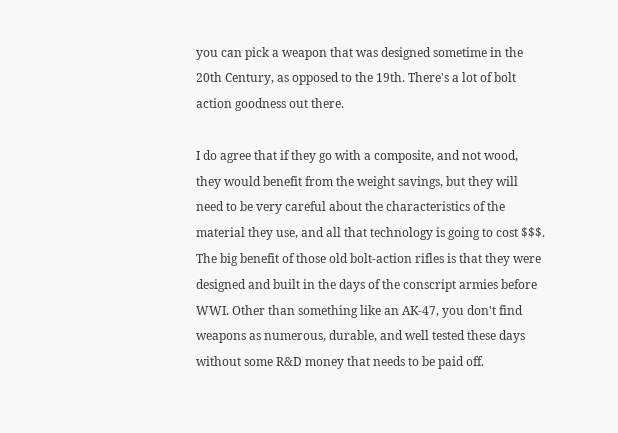you can pick a weapon that was designed sometime in the 20th Century, as opposed to the 19th. There's a lot of bolt action goodness out there.

I do agree that if they go with a composite, and not wood, they would benefit from the weight savings, but they will need to be very careful about the characteristics of the material they use, and all that technology is going to cost $$$. The big benefit of those old bolt-action rifles is that they were designed and built in the days of the conscript armies before WWI. Other than something like an AK-47, you don't find weapons as numerous, durable, and well tested these days without some R&D money that needs to be paid off.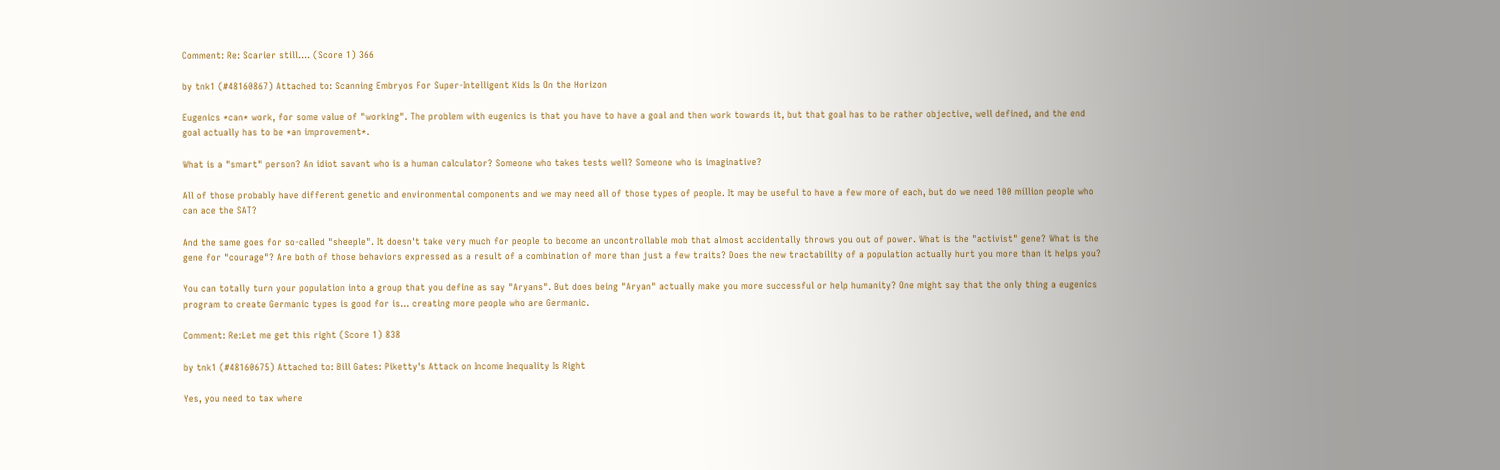Comment: Re: Scarier still.... (Score 1) 366

by tnk1 (#48160867) Attached to: Scanning Embryos For Super-Intelligent Kids Is On the Horizon

Eugenics *can* work, for some value of "working". The problem with eugenics is that you have to have a goal and then work towards it, but that goal has to be rather objective, well defined, and the end goal actually has to be *an improvement*.

What is a "smart" person? An idiot savant who is a human calculator? Someone who takes tests well? Someone who is imaginative?

All of those probably have different genetic and environmental components and we may need all of those types of people. It may be useful to have a few more of each, but do we need 100 million people who can ace the SAT?

And the same goes for so-called "sheeple". It doesn't take very much for people to become an uncontrollable mob that almost accidentally throws you out of power. What is the "activist" gene? What is the gene for "courage"? Are both of those behaviors expressed as a result of a combination of more than just a few traits? Does the new tractability of a population actually hurt you more than it helps you?

You can totally turn your population into a group that you define as say "Aryans". But does being "Aryan" actually make you more successful or help humanity? One might say that the only thing a eugenics program to create Germanic types is good for is... creating more people who are Germanic.

Comment: Re:Let me get this right (Score 1) 838

by tnk1 (#48160675) Attached to: Bill Gates: Piketty's Attack on Income Inequality Is Right

Yes, you need to tax where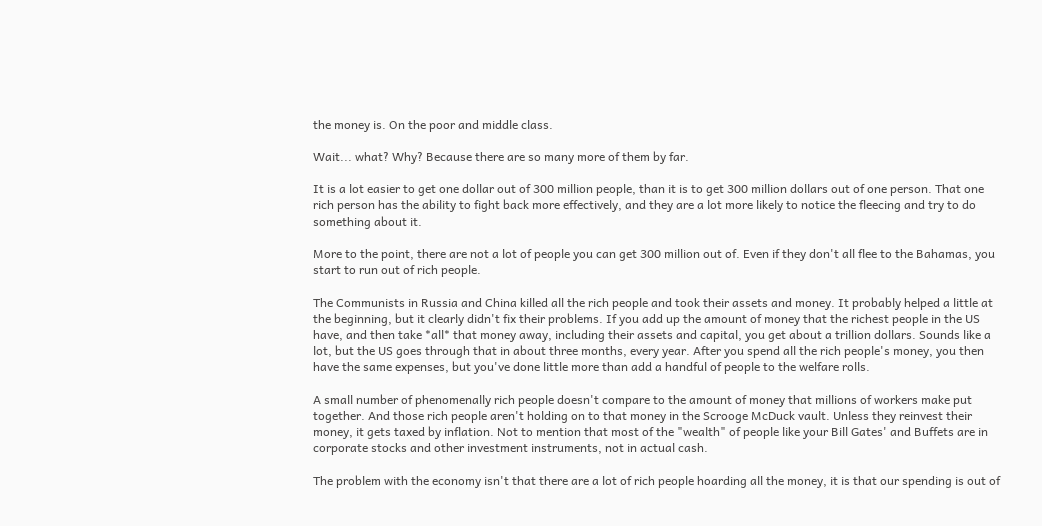the money is. On the poor and middle class.

Wait... what? Why? Because there are so many more of them by far.

It is a lot easier to get one dollar out of 300 million people, than it is to get 300 million dollars out of one person. That one rich person has the ability to fight back more effectively, and they are a lot more likely to notice the fleecing and try to do something about it.

More to the point, there are not a lot of people you can get 300 million out of. Even if they don't all flee to the Bahamas, you start to run out of rich people.

The Communists in Russia and China killed all the rich people and took their assets and money. It probably helped a little at the beginning, but it clearly didn't fix their problems. If you add up the amount of money that the richest people in the US have, and then take *all* that money away, including their assets and capital, you get about a trillion dollars. Sounds like a lot, but the US goes through that in about three months, every year. After you spend all the rich people's money, you then have the same expenses, but you've done little more than add a handful of people to the welfare rolls.

A small number of phenomenally rich people doesn't compare to the amount of money that millions of workers make put together. And those rich people aren't holding on to that money in the Scrooge McDuck vault. Unless they reinvest their money, it gets taxed by inflation. Not to mention that most of the "wealth" of people like your Bill Gates' and Buffets are in corporate stocks and other investment instruments, not in actual cash.

The problem with the economy isn't that there are a lot of rich people hoarding all the money, it is that our spending is out of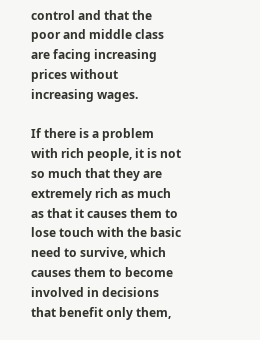control and that the poor and middle class are facing increasing prices without increasing wages.

If there is a problem with rich people, it is not so much that they are extremely rich as much as that it causes them to lose touch with the basic need to survive, which causes them to become involved in decisions that benefit only them,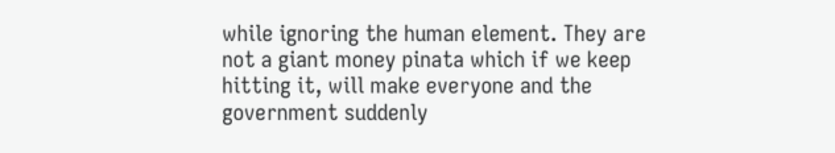while ignoring the human element. They are not a giant money pinata which if we keep hitting it, will make everyone and the government suddenly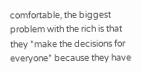comfortable, the biggest problem with the rich is that they *make the decisions for everyone* because they have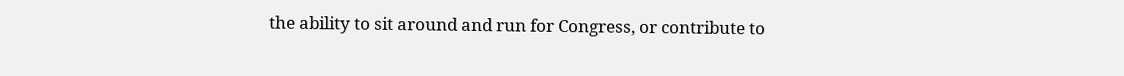the ability to sit around and run for Congress, or contribute to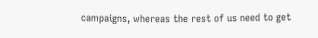campaigns, whereas the rest of us need to get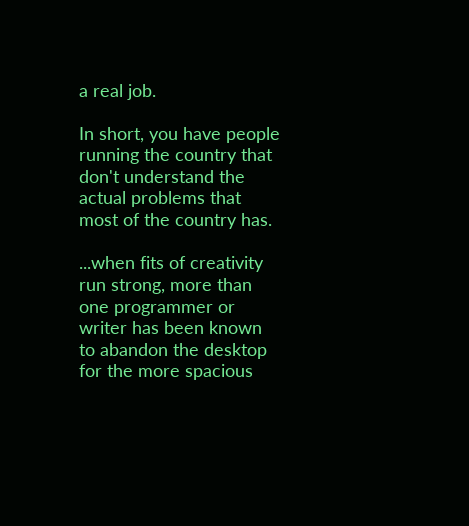a real job.

In short, you have people running the country that don't understand the actual problems that most of the country has.

...when fits of creativity run strong, more than one programmer or writer has been known to abandon the desktop for the more spacious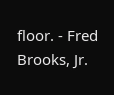floor. - Fred Brooks, Jr.